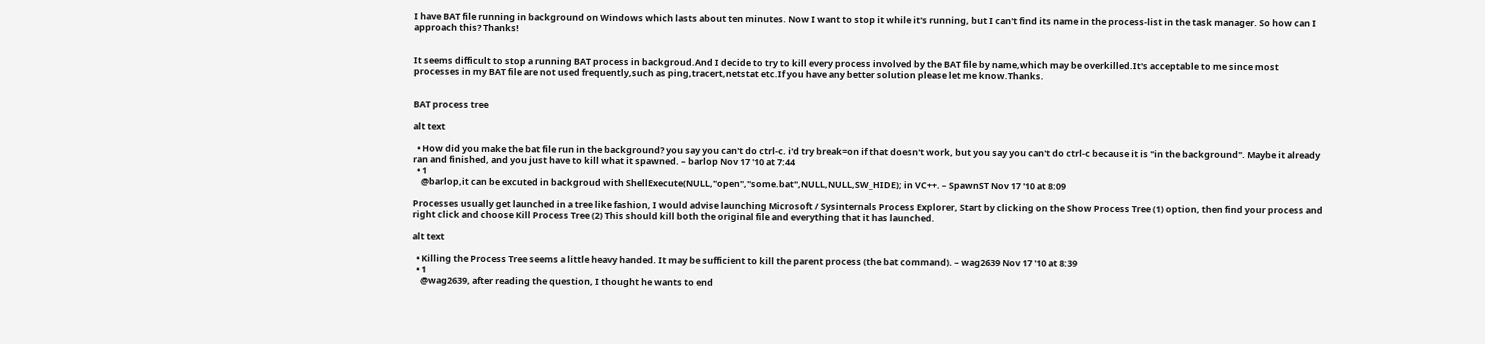I have BAT file running in background on Windows which lasts about ten minutes. Now I want to stop it while it's running, but I can't find its name in the process-list in the task manager. So how can I approach this? Thanks!


It seems difficult to stop a running BAT process in backgroud.And I decide to try to kill every process involved by the BAT file by name,which may be overkilled.It's acceptable to me since most processes in my BAT file are not used frequently,such as ping,tracert,netstat etc.If you have any better solution please let me know.Thanks.


BAT process tree

alt text

  • How did you make the bat file run in the background? you say you can't do ctrl-c. i'd try break=on if that doesn't work, but you say you can't do ctrl-c because it is "in the background". Maybe it already ran and finished, and you just have to kill what it spawned. – barlop Nov 17 '10 at 7:44
  • 1
    @barlop,it can be excuted in backgroud with ShellExecute(NULL,"open","some.bat",NULL,NULL,SW_HIDE); in VC++. – SpawnST Nov 17 '10 at 8:09

Processes usually get launched in a tree like fashion, I would advise launching Microsoft / Sysinternals Process Explorer, Start by clicking on the Show Process Tree (1) option, then find your process and right click and choose Kill Process Tree (2) This should kill both the original file and everything that it has launched.

alt text

  • Killing the Process Tree seems a little heavy handed. It may be sufficient to kill the parent process (the bat command). – wag2639 Nov 17 '10 at 8:39
  • 1
    @wag2639, after reading the question, I thought he wants to end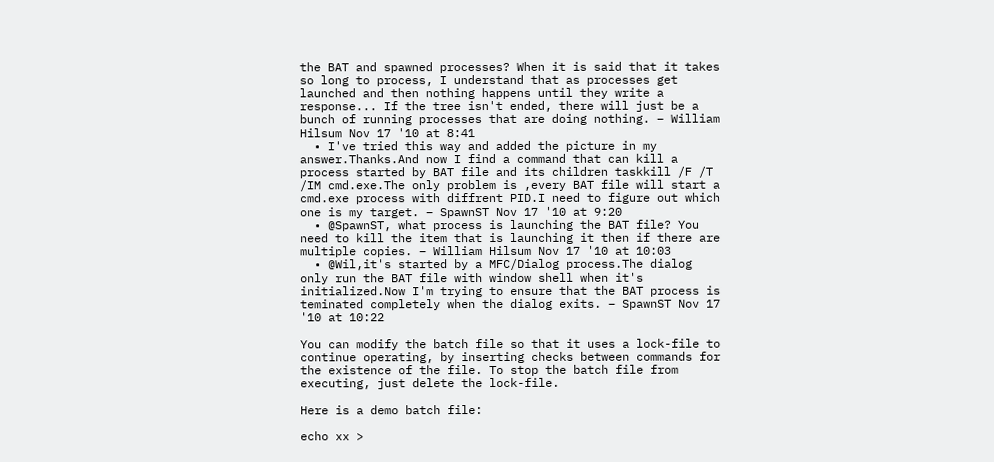the BAT and spawned processes? When it is said that it takes so long to process, I understand that as processes get launched and then nothing happens until they write a response... If the tree isn't ended, there will just be a bunch of running processes that are doing nothing. – William Hilsum Nov 17 '10 at 8:41
  • I've tried this way and added the picture in my answer.Thanks.And now I find a command that can kill a process started by BAT file and its children taskkill /F /T /IM cmd.exe.The only problem is ,every BAT file will start a cmd.exe process with diffrent PID.I need to figure out which one is my target. – SpawnST Nov 17 '10 at 9:20
  • @SpawnST, what process is launching the BAT file? You need to kill the item that is launching it then if there are multiple copies. – William Hilsum Nov 17 '10 at 10:03
  • @Wil,it's started by a MFC/Dialog process.The dialog only run the BAT file with window shell when it's initialized.Now I'm trying to ensure that the BAT process is teminated completely when the dialog exits. – SpawnST Nov 17 '10 at 10:22

You can modify the batch file so that it uses a lock-file to continue operating, by inserting checks between commands for the existence of the file. To stop the batch file from executing, just delete the lock-file.

Here is a demo batch file:

echo xx >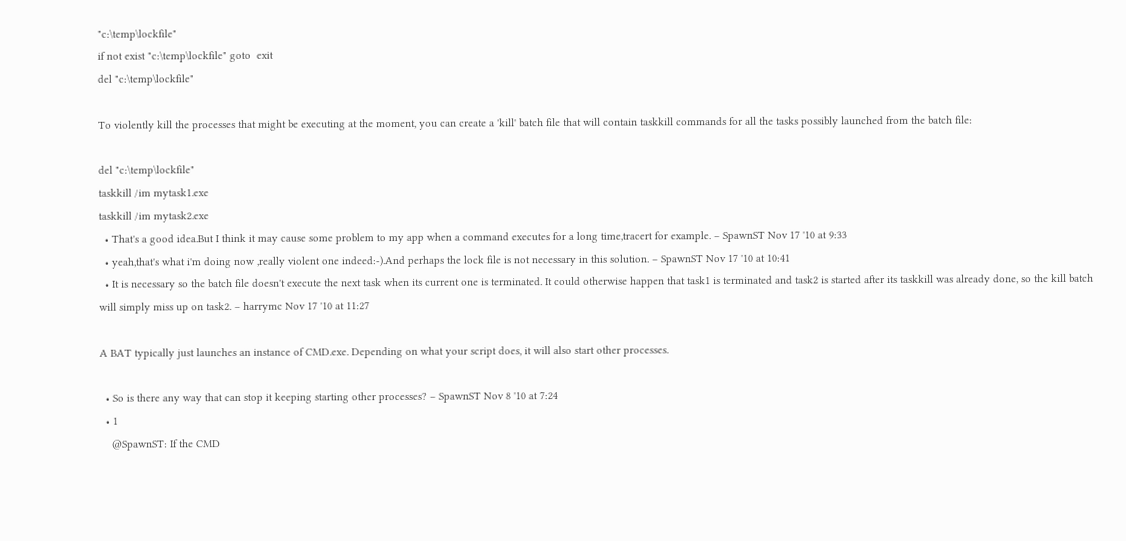"c:\temp\lockfile"
if not exist "c:\temp\lockfile" goto  exit
del "c:\temp\lockfile"

To violently kill the processes that might be executing at the moment, you can create a 'kill' batch file that will contain taskkill commands for all the tasks possibly launched from the batch file:

del "c:\temp\lockfile"
taskkill /im mytask1.exe
taskkill /im mytask2.exe
  • That's a good idea.But I think it may cause some problem to my app when a command executes for a long time,tracert for example. – SpawnST Nov 17 '10 at 9:33
  • yeah,that's what i'm doing now ,really violent one indeed:-).And perhaps the lock file is not necessary in this solution. – SpawnST Nov 17 '10 at 10:41
  • It is necessary so the batch file doesn't execute the next task when its current one is terminated. It could otherwise happen that task1 is terminated and task2 is started after its taskkill was already done, so the kill batch will simply miss up on task2. – harrymc Nov 17 '10 at 11:27

A BAT typically just launches an instance of CMD.exe. Depending on what your script does, it will also start other processes.

  • So is there any way that can stop it keeping starting other processes? – SpawnST Nov 8 '10 at 7:24
  • 1
    @SpawnST: If the CMD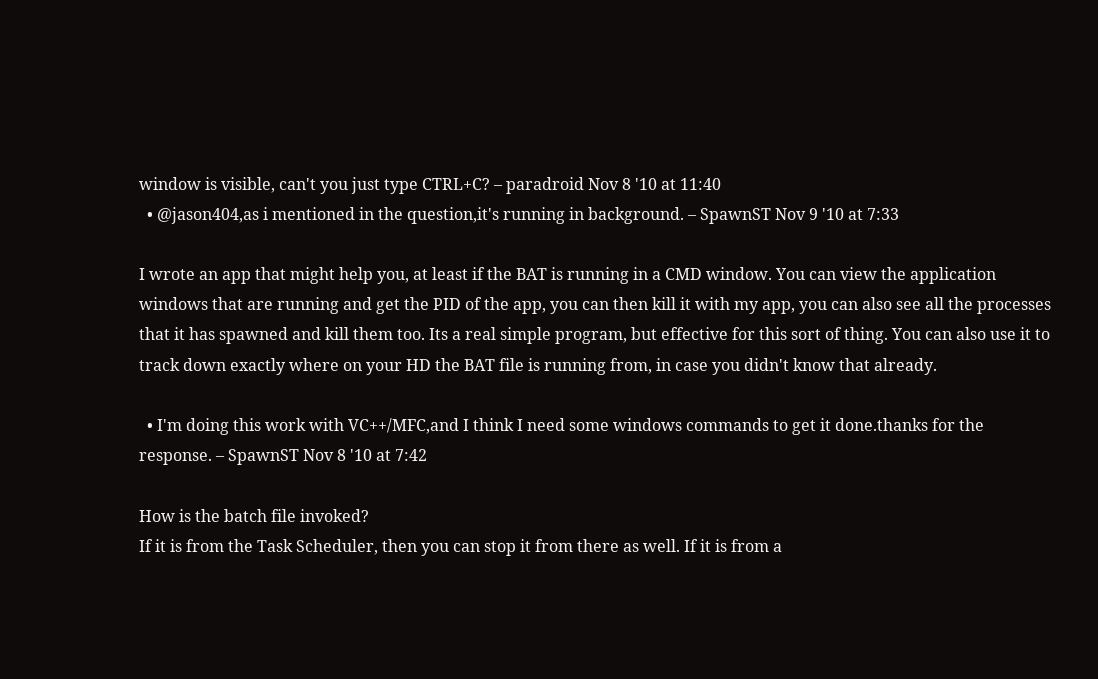window is visible, can't you just type CTRL+C? – paradroid Nov 8 '10 at 11:40
  • @jason404,as i mentioned in the question,it's running in background. – SpawnST Nov 9 '10 at 7:33

I wrote an app that might help you, at least if the BAT is running in a CMD window. You can view the application windows that are running and get the PID of the app, you can then kill it with my app, you can also see all the processes that it has spawned and kill them too. Its a real simple program, but effective for this sort of thing. You can also use it to track down exactly where on your HD the BAT file is running from, in case you didn't know that already.

  • I'm doing this work with VC++/MFC,and I think I need some windows commands to get it done.thanks for the response. – SpawnST Nov 8 '10 at 7:42

How is the batch file invoked?
If it is from the Task Scheduler, then you can stop it from there as well. If it is from a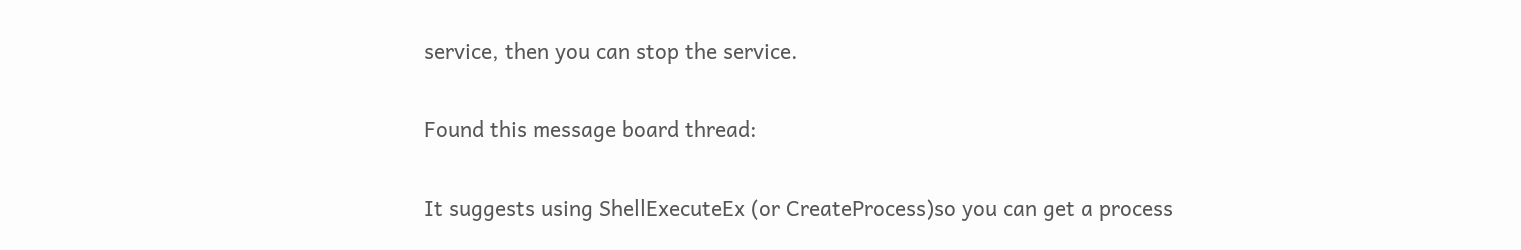service, then you can stop the service.


Found this message board thread:


It suggests using ShellExecuteEx (or CreateProcess)so you can get a process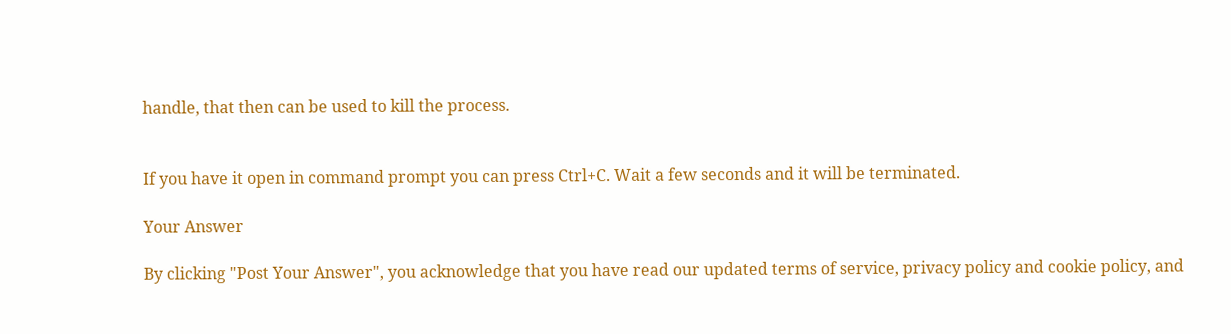handle, that then can be used to kill the process.


If you have it open in command prompt you can press Ctrl+C. Wait a few seconds and it will be terminated.

Your Answer

By clicking "Post Your Answer", you acknowledge that you have read our updated terms of service, privacy policy and cookie policy, and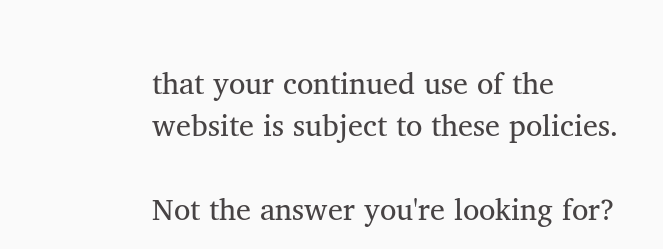that your continued use of the website is subject to these policies.

Not the answer you're looking for?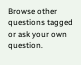Browse other questions tagged or ask your own question.